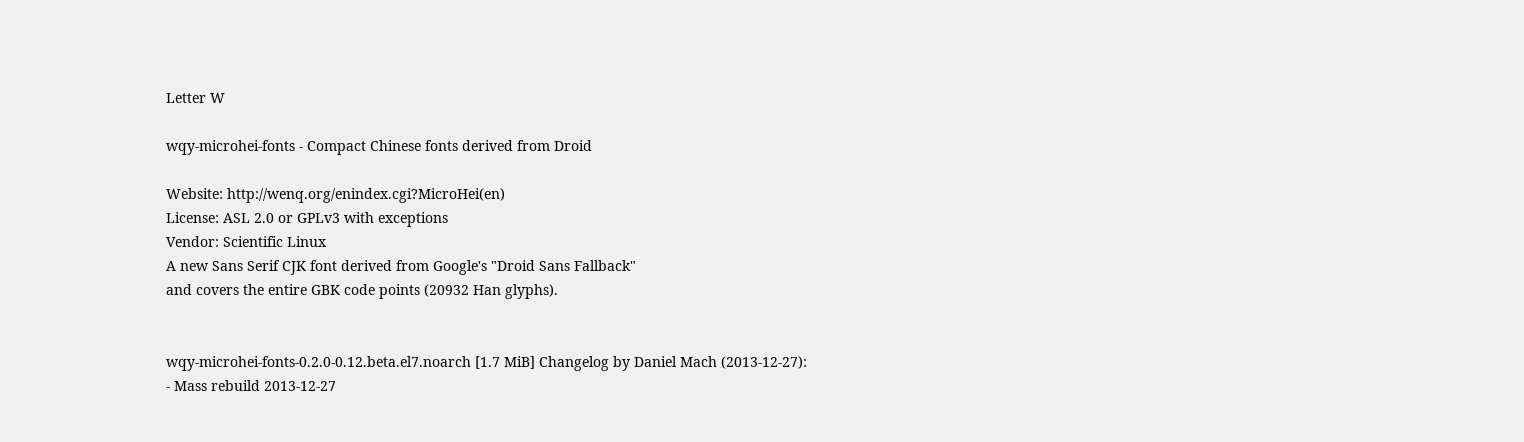Letter W

wqy-microhei-fonts - Compact Chinese fonts derived from Droid

Website: http://wenq.org/enindex.cgi?MicroHei(en)
License: ASL 2.0 or GPLv3 with exceptions
Vendor: Scientific Linux
A new Sans Serif CJK font derived from Google's "Droid Sans Fallback"
and covers the entire GBK code points (20932 Han glyphs).


wqy-microhei-fonts-0.2.0-0.12.beta.el7.noarch [1.7 MiB] Changelog by Daniel Mach (2013-12-27):
- Mass rebuild 2013-12-27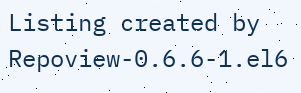Listing created by Repoview-0.6.6-1.el6